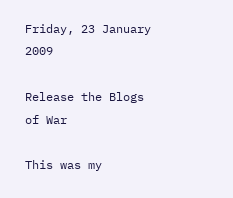Friday, 23 January 2009

Release the Blogs of War

This was my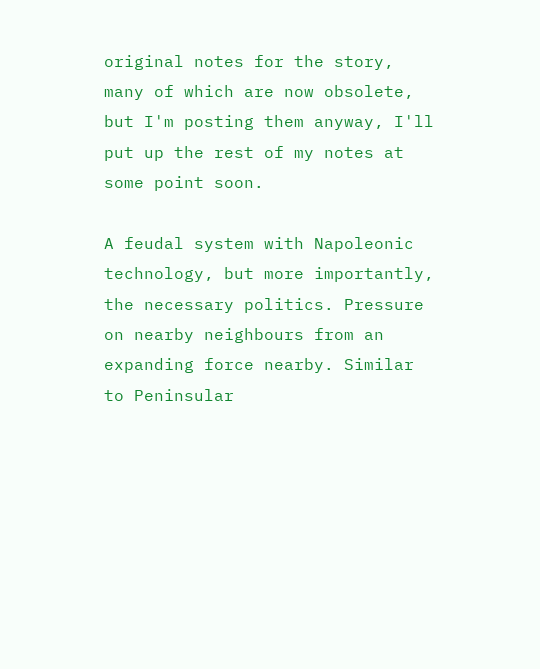original notes for the story, many of which are now obsolete, but I'm posting them anyway, I'll put up the rest of my notes at some point soon.

A feudal system with Napoleonic technology, but more importantly, the necessary politics. Pressure on nearby neighbours from an expanding force nearby. Similar to Peninsular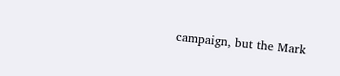campaign, but the Mark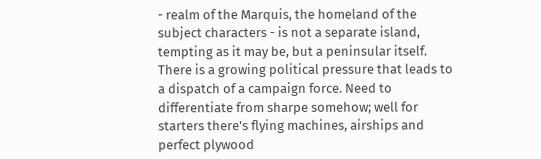- realm of the Marquis, the homeland of the subject characters - is not a separate island, tempting as it may be, but a peninsular itself. There is a growing political pressure that leads to a dispatch of a campaign force. Need to differentiate from sharpe somehow; well for starters there's flying machines, airships and perfect plywood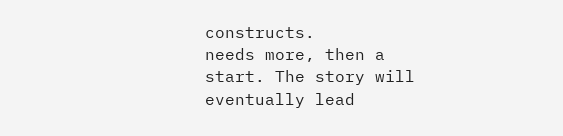constructs.
needs more, then a start. The story will eventually lead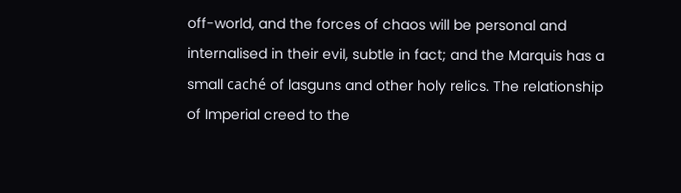off-world, and the forces of chaos will be personal and internalised in their evil, subtle in fact; and the Marquis has a small caché of lasguns and other holy relics. The relationship of Imperial creed to the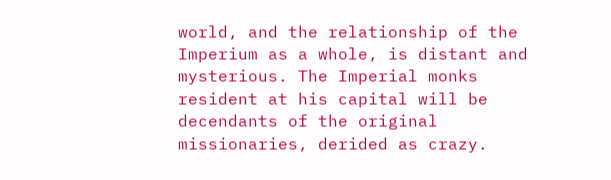world, and the relationship of the Imperium as a whole, is distant and mysterious. The Imperial monks resident at his capital will be decendants of the original missionaries, derided as crazy.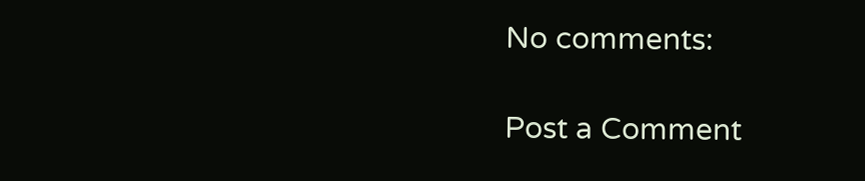No comments:

Post a Comment